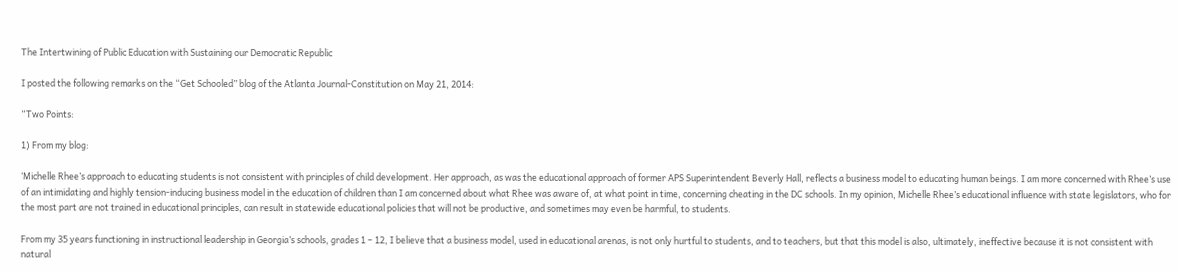The Intertwining of Public Education with Sustaining our Democratic Republic

I posted the following remarks on the “Get Schooled” blog of the Atlanta Journal-Constitution on May 21, 2014:

“Two Points:

1) From my blog:

‘Michelle Rhee’s approach to educating students is not consistent with principles of child development. Her approach, as was the educational approach of former APS Superintendent Beverly Hall, reflects a business model to educating human beings. I am more concerned with Rhee’s use of an intimidating and highly tension-inducing business model in the education of children than I am concerned about what Rhee was aware of, at what point in time, concerning cheating in the DC schools. In my opinion, Michelle Rhee’s educational influence with state legislators, who for the most part are not trained in educational principles, can result in statewide educational policies that will not be productive, and sometimes may even be harmful, to students.

From my 35 years functioning in instructional leadership in Georgia’s schools, grades 1 – 12, I believe that a business model, used in educational arenas, is not only hurtful to students, and to teachers, but that this model is also, ultimately, ineffective because it is not consistent with natural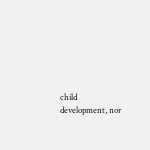child development, nor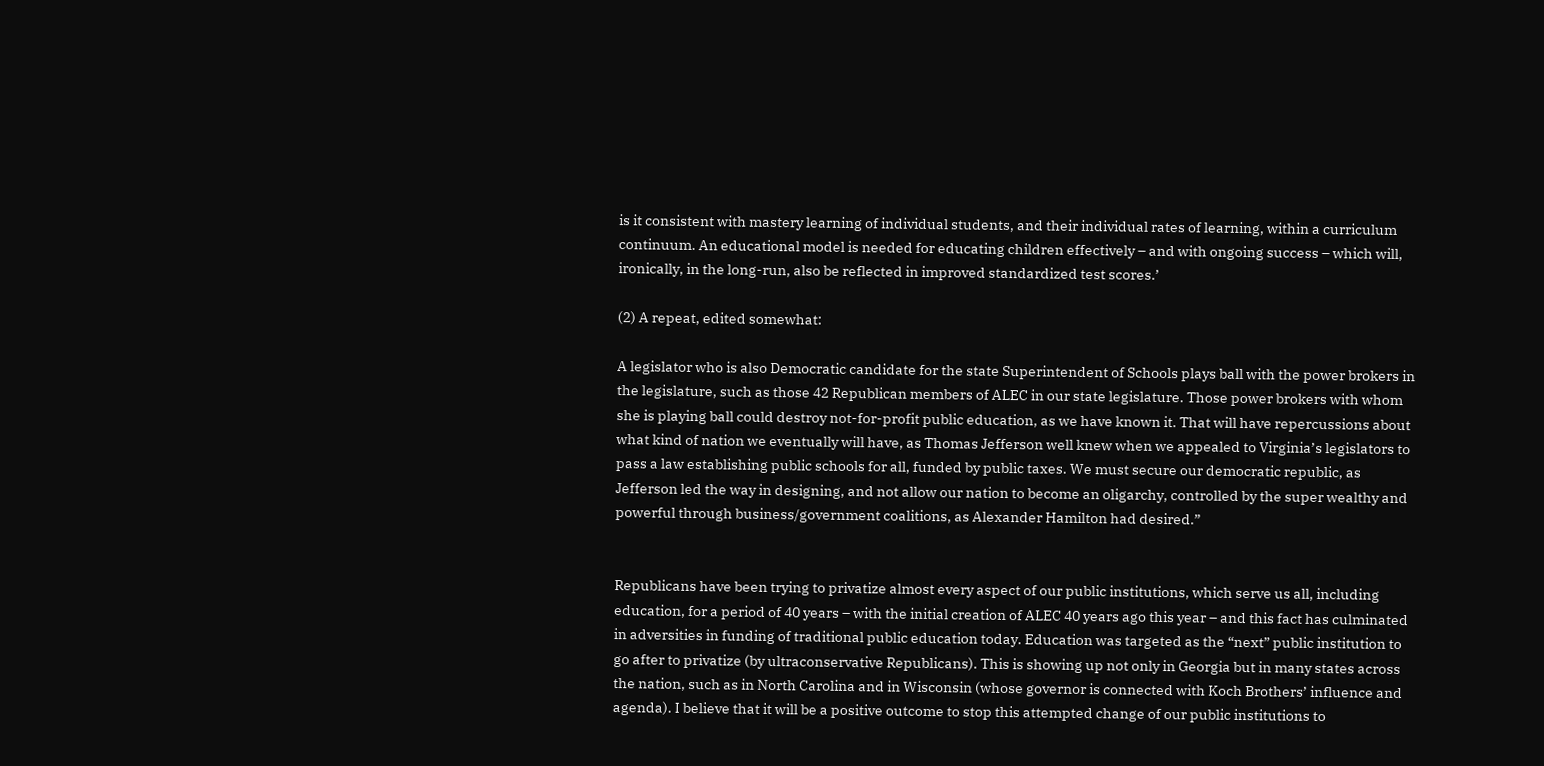is it consistent with mastery learning of individual students, and their individual rates of learning, within a curriculum continuum. An educational model is needed for educating children effectively – and with ongoing success – which will, ironically, in the long-run, also be reflected in improved standardized test scores.’

(2) A repeat, edited somewhat:

A legislator who is also Democratic candidate for the state Superintendent of Schools plays ball with the power brokers in the legislature, such as those 42 Republican members of ALEC in our state legislature. Those power brokers with whom she is playing ball could destroy not-for-profit public education, as we have known it. That will have repercussions about what kind of nation we eventually will have, as Thomas Jefferson well knew when we appealed to Virginia’s legislators to pass a law establishing public schools for all, funded by public taxes. We must secure our democratic republic, as Jefferson led the way in designing, and not allow our nation to become an oligarchy, controlled by the super wealthy and powerful through business/government coalitions, as Alexander Hamilton had desired.”


Republicans have been trying to privatize almost every aspect of our public institutions, which serve us all, including education, for a period of 40 years – with the initial creation of ALEC 40 years ago this year – and this fact has culminated in adversities in funding of traditional public education today. Education was targeted as the “next” public institution to go after to privatize (by ultraconservative Republicans). This is showing up not only in Georgia but in many states across the nation, such as in North Carolina and in Wisconsin (whose governor is connected with Koch Brothers’ influence and agenda). I believe that it will be a positive outcome to stop this attempted change of our public institutions to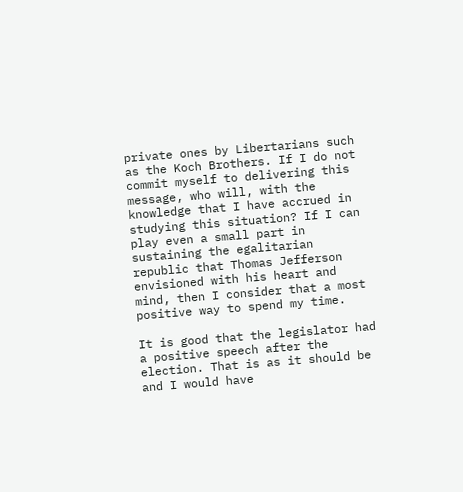private ones by Libertarians such as the Koch Brothers. If I do not commit myself to delivering this message, who will, with the knowledge that I have accrued in studying this situation? If I can play even a small part in sustaining the egalitarian republic that Thomas Jefferson envisioned with his heart and mind, then I consider that a most positive way to spend my time.

It is good that the legislator had a positive speech after the election. That is as it should be and I would have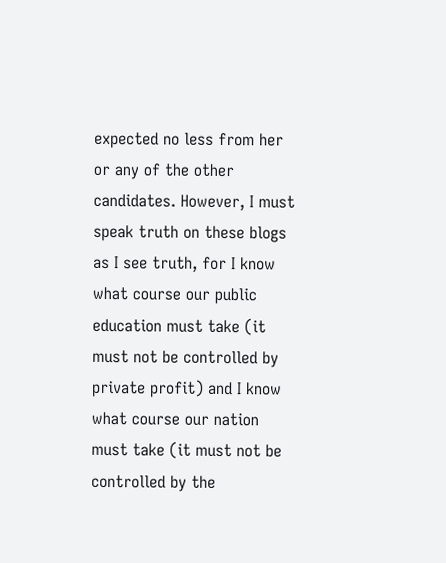expected no less from her or any of the other candidates. However, I must speak truth on these blogs as I see truth, for I know what course our public education must take (it must not be controlled by private profit) and I know what course our nation must take (it must not be controlled by the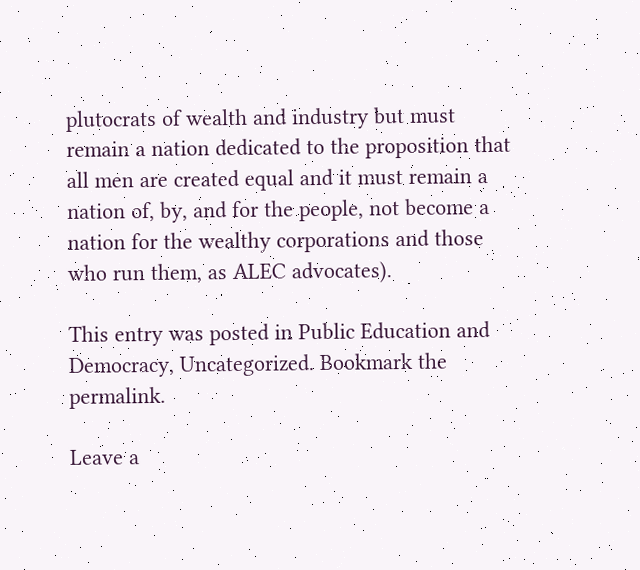plutocrats of wealth and industry but must remain a nation dedicated to the proposition that all men are created equal and it must remain a nation of, by, and for the people, not become a nation for the wealthy corporations and those who run them, as ALEC advocates).

This entry was posted in Public Education and Democracy, Uncategorized. Bookmark the permalink.

Leave a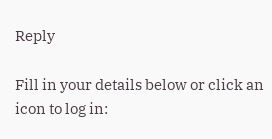Reply

Fill in your details below or click an icon to log in: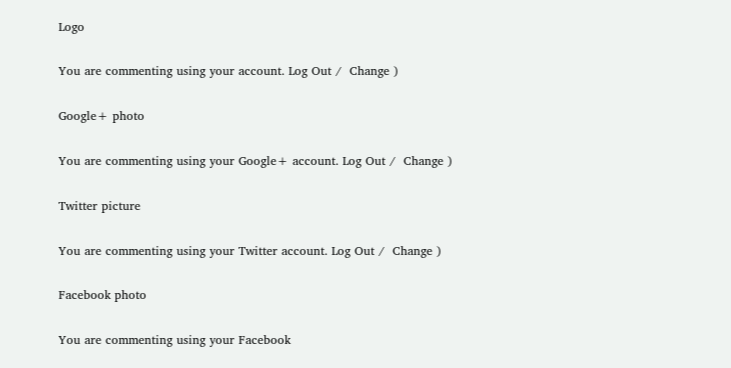Logo

You are commenting using your account. Log Out /  Change )

Google+ photo

You are commenting using your Google+ account. Log Out /  Change )

Twitter picture

You are commenting using your Twitter account. Log Out /  Change )

Facebook photo

You are commenting using your Facebook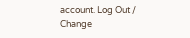account. Log Out /  Change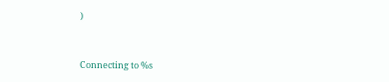)


Connecting to %s